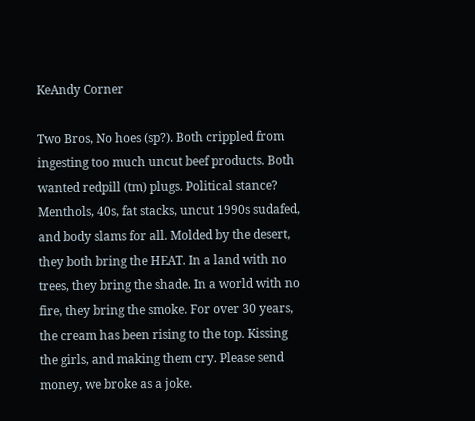KeAndy Corner

Two Bros, No hoes (sp?). Both crippled from ingesting too much uncut beef products. Both wanted redpill (tm) plugs. Political stance? Menthols, 40s, fat stacks, uncut 1990s sudafed, and body slams for all. Molded by the desert, they both bring the HEAT. In a land with no trees, they bring the shade. In a world with no fire, they bring the smoke. For over 30 years, the cream has been rising to the top. Kissing the girls, and making them cry. Please send money, we broke as a joke.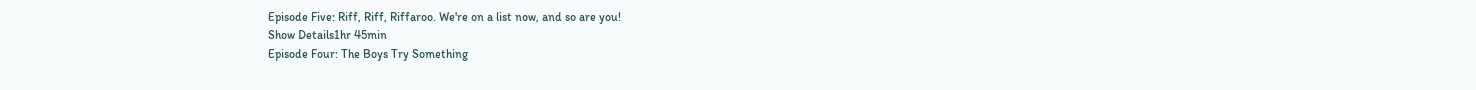Episode Five: Riff, Riff, Riffaroo. We're on a list now, and so are you!
Show Details1hr 45min
Episode Four: The Boys Try Something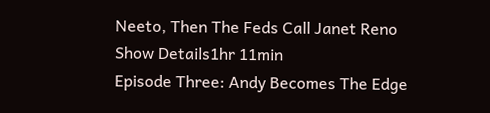Neeto, Then The Feds Call Janet Reno
Show Details1hr 11min
Episode Three: Andy Becomes The Edge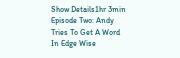Show Details1hr 3min
Episode Two: Andy Tries To Get A Word In Edge Wise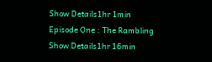Show Details1hr 1min
Episode One : The Rambling
Show Details1hr 16min